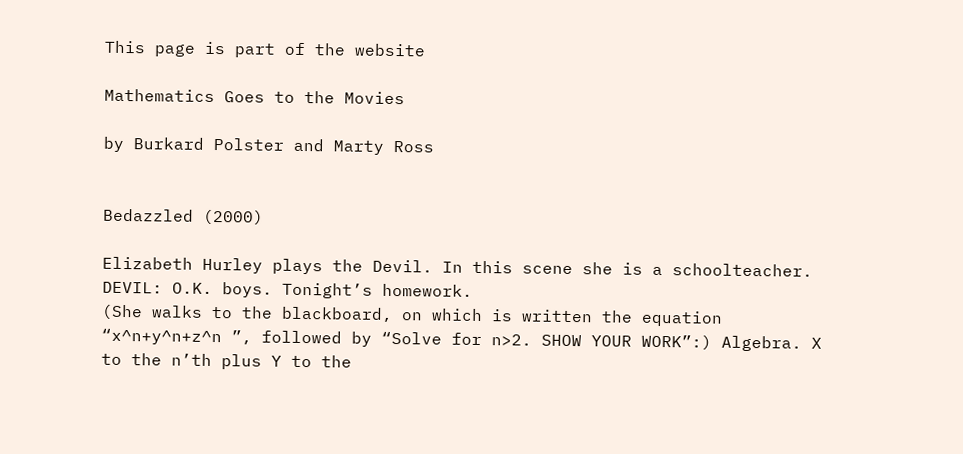This page is part of the website

Mathematics Goes to the Movies

by Burkard Polster and Marty Ross


Bedazzled (2000)

Elizabeth Hurley plays the Devil. In this scene she is a schoolteacher.
DEVIL: O.K. boys. Tonight’s homework.
(She walks to the blackboard, on which is written the equation “x^n+y^n+z^n ”, followed by “Solve for n>2. SHOW YOUR WORK”:) Algebra. X to the n’th plus Y to the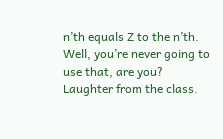n’th equals Z to the n’th. Well, you’re never going to use that, are you?
Laughter from the class.